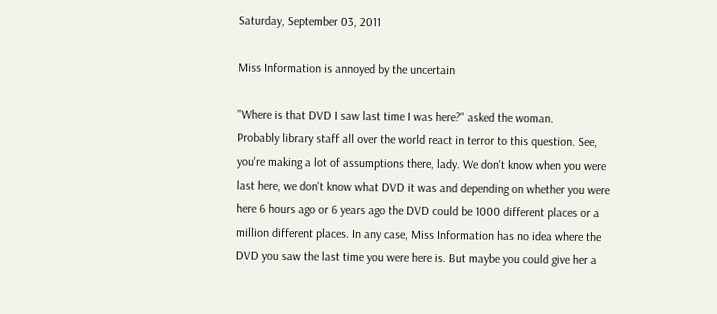Saturday, September 03, 2011

Miss Information is annoyed by the uncertain

"Where is that DVD I saw last time I was here?" asked the woman.
Probably library staff all over the world react in terror to this question. See, you're making a lot of assumptions there, lady. We don't know when you were last here, we don't know what DVD it was and depending on whether you were here 6 hours ago or 6 years ago the DVD could be 1000 different places or a million different places. In any case, Miss Information has no idea where the DVD you saw the last time you were here is. But maybe you could give her a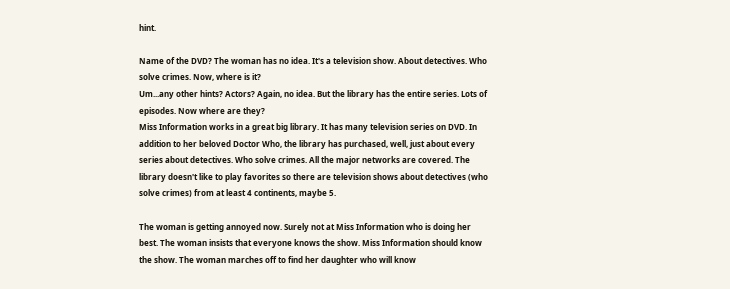hint.

Name of the DVD? The woman has no idea. It's a television show. About detectives. Who solve crimes. Now, where is it?
Um...any other hints? Actors? Again, no idea. But the library has the entire series. Lots of episodes. Now where are they?
Miss Information works in a great big library. It has many television series on DVD. In addition to her beloved Doctor Who, the library has purchased, well, just about every series about detectives. Who solve crimes. All the major networks are covered. The library doesn't like to play favorites so there are television shows about detectives (who solve crimes) from at least 4 continents, maybe 5.

The woman is getting annoyed now. Surely not at Miss Information who is doing her best. The woman insists that everyone knows the show. Miss Information should know the show. The woman marches off to find her daughter who will know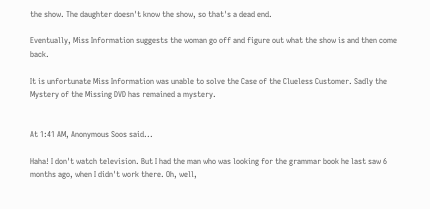the show. The daughter doesn't know the show, so that's a dead end.

Eventually, Miss Information suggests the woman go off and figure out what the show is and then come back.

It is unfortunate Miss Information was unable to solve the Case of the Clueless Customer. Sadly the Mystery of the Missing DVD has remained a mystery.


At 1:41 AM, Anonymous Soos said...

Haha! I don't watch television. But I had the man who was looking for the grammar book he last saw 6 months ago, when I didn't work there. Oh, well,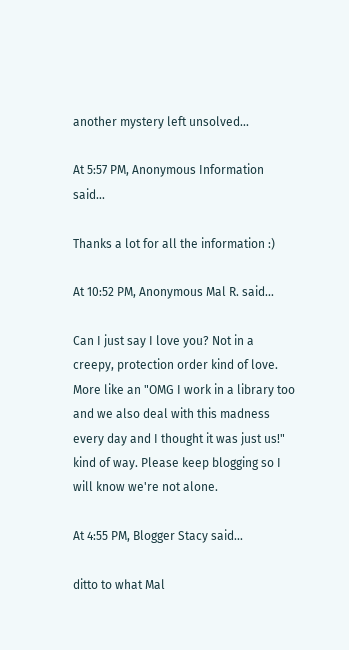another mystery left unsolved...

At 5:57 PM, Anonymous Information said...

Thanks a lot for all the information :)

At 10:52 PM, Anonymous Mal R. said...

Can I just say I love you? Not in a creepy, protection order kind of love. More like an "OMG I work in a library too and we also deal with this madness every day and I thought it was just us!" kind of way. Please keep blogging so I will know we're not alone.

At 4:55 PM, Blogger Stacy said...

ditto to what Mal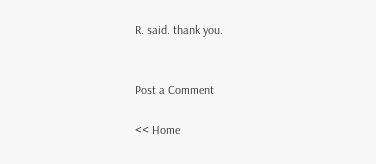R. said. thank you.


Post a Comment

<< Home